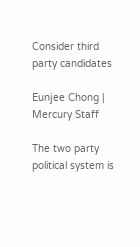Consider third party candidates

Eunjee Chong | Mercury Staff

The two party political system is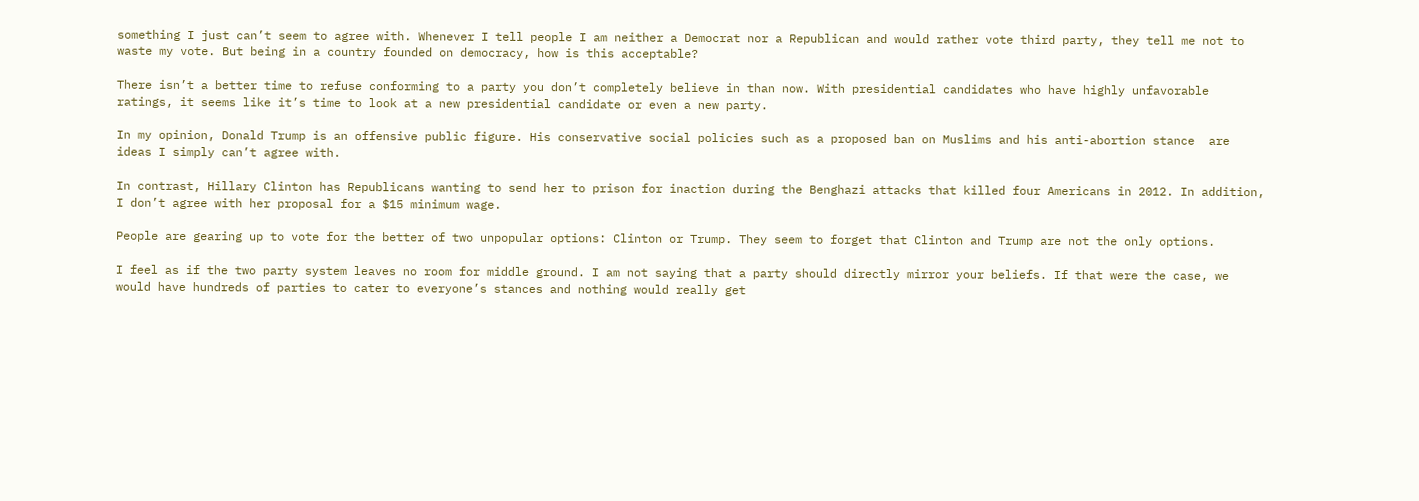something I just can’t seem to agree with. Whenever I tell people I am neither a Democrat nor a Republican and would rather vote third party, they tell me not to waste my vote. But being in a country founded on democracy, how is this acceptable?

There isn’t a better time to refuse conforming to a party you don’t completely believe in than now. With presidential candidates who have highly unfavorable ratings, it seems like it’s time to look at a new presidential candidate or even a new party.

In my opinion, Donald Trump is an offensive public figure. His conservative social policies such as a proposed ban on Muslims and his anti-abortion stance  are ideas I simply can’t agree with.

In contrast, Hillary Clinton has Republicans wanting to send her to prison for inaction during the Benghazi attacks that killed four Americans in 2012. In addition, I don’t agree with her proposal for a $15 minimum wage.

People are gearing up to vote for the better of two unpopular options: Clinton or Trump. They seem to forget that Clinton and Trump are not the only options.

I feel as if the two party system leaves no room for middle ground. I am not saying that a party should directly mirror your beliefs. If that were the case, we would have hundreds of parties to cater to everyone’s stances and nothing would really get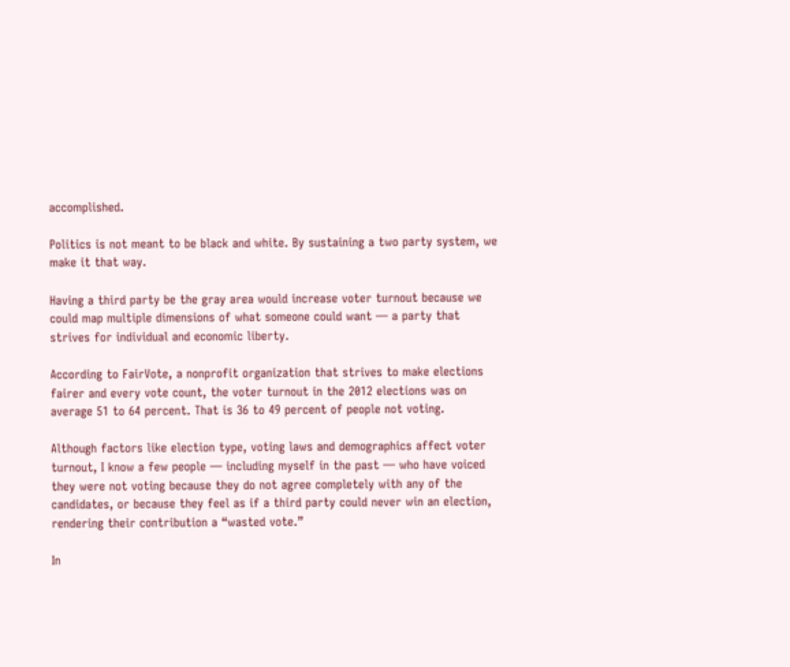accomplished.

Politics is not meant to be black and white. By sustaining a two party system, we make it that way.

Having a third party be the gray area would increase voter turnout because we could map multiple dimensions of what someone could want — a party that strives for individual and economic liberty.

According to FairVote, a nonprofit organization that strives to make elections fairer and every vote count, the voter turnout in the 2012 elections was on average 51 to 64 percent. That is 36 to 49 percent of people not voting.

Although factors like election type, voting laws and demographics affect voter turnout, I know a few people — including myself in the past — who have voiced they were not voting because they do not agree completely with any of the candidates, or because they feel as if a third party could never win an election, rendering their contribution a “wasted vote.”

In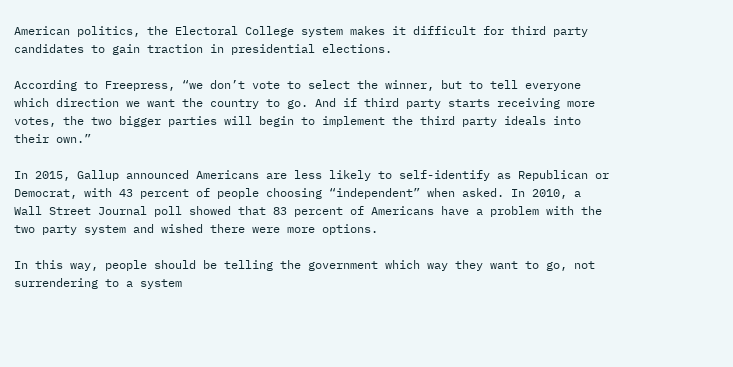American politics, the Electoral College system makes it difficult for third party candidates to gain traction in presidential elections.

According to Freepress, “we don’t vote to select the winner, but to tell everyone which direction we want the country to go. And if third party starts receiving more votes, the two bigger parties will begin to implement the third party ideals into their own.”

In 2015, Gallup announced Americans are less likely to self-identify as Republican or Democrat, with 43 percent of people choosing “independent” when asked. In 2010, a Wall Street Journal poll showed that 83 percent of Americans have a problem with the two party system and wished there were more options.

In this way, people should be telling the government which way they want to go, not surrendering to a system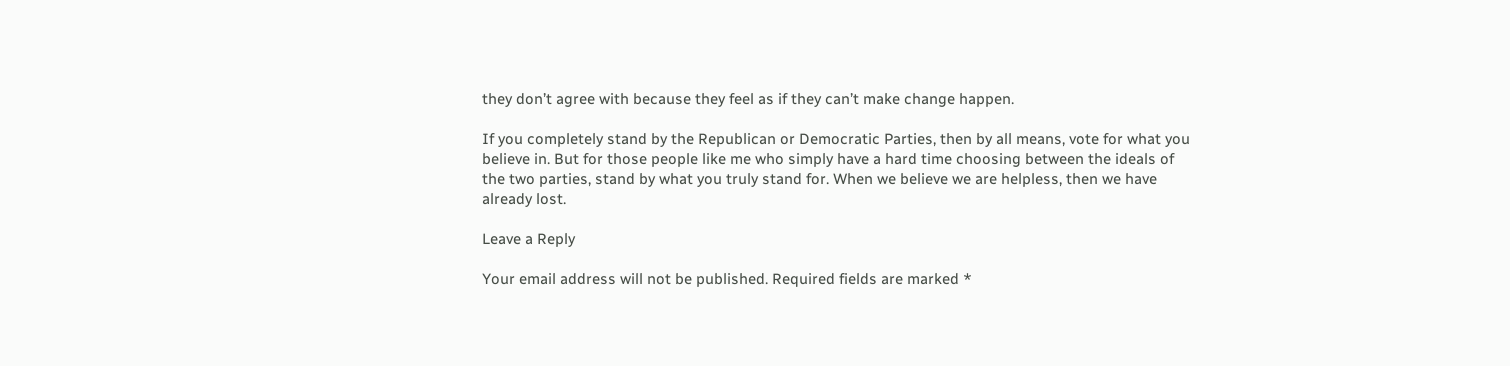they don’t agree with because they feel as if they can’t make change happen.

If you completely stand by the Republican or Democratic Parties, then by all means, vote for what you believe in. But for those people like me who simply have a hard time choosing between the ideals of the two parties, stand by what you truly stand for. When we believe we are helpless, then we have already lost.

Leave a Reply

Your email address will not be published. Required fields are marked *